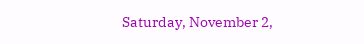Saturday, November 2,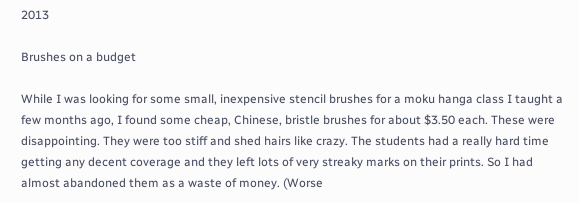2013

Brushes on a budget

While I was looking for some small, inexpensive stencil brushes for a moku hanga class I taught a few months ago, I found some cheap, Chinese, bristle brushes for about $3.50 each. These were disappointing. They were too stiff and shed hairs like crazy. The students had a really hard time getting any decent coverage and they left lots of very streaky marks on their prints. So I had almost abandoned them as a waste of money. (Worse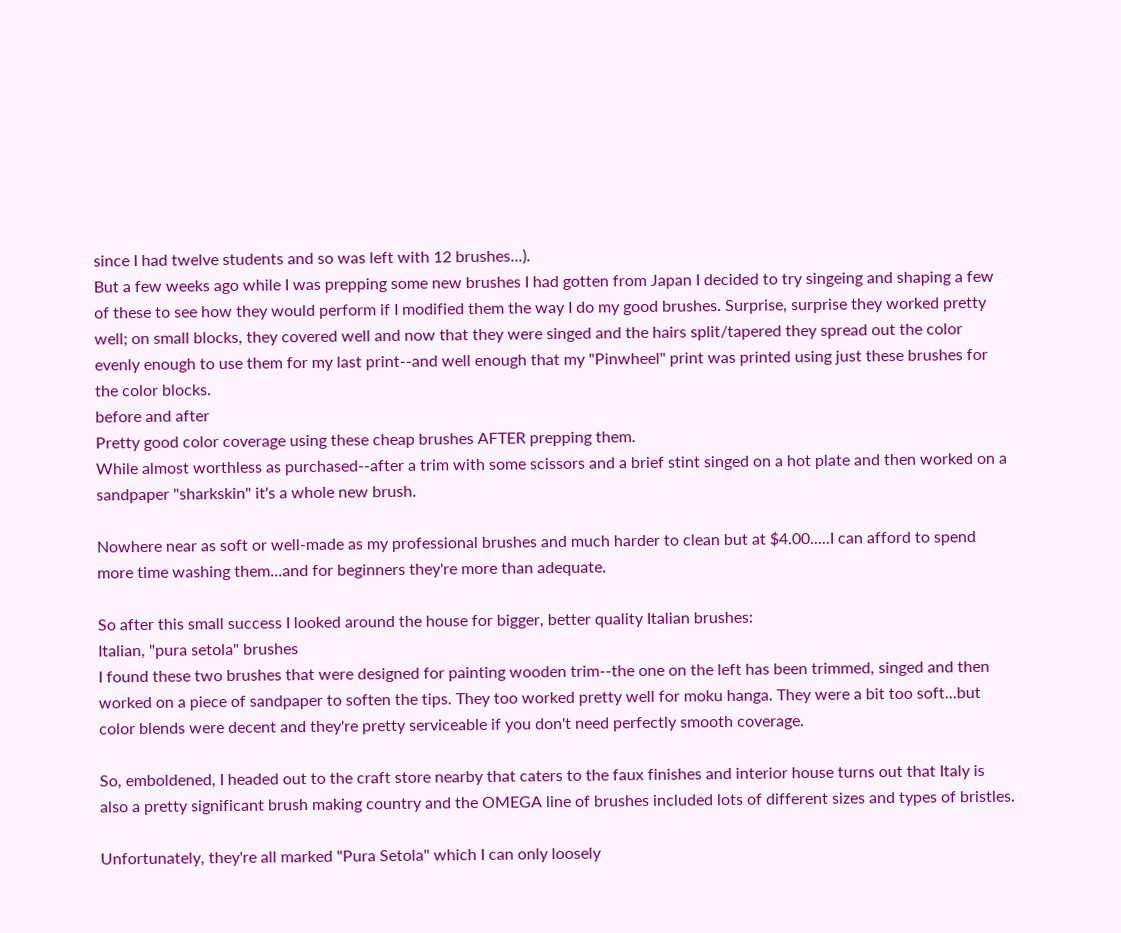since I had twelve students and so was left with 12 brushes...).
But a few weeks ago while I was prepping some new brushes I had gotten from Japan I decided to try singeing and shaping a few of these to see how they would perform if I modified them the way I do my good brushes. Surprise, surprise they worked pretty well; on small blocks, they covered well and now that they were singed and the hairs split/tapered they spread out the color evenly enough to use them for my last print--and well enough that my "Pinwheel" print was printed using just these brushes for the color blocks.
before and after
Pretty good color coverage using these cheap brushes AFTER prepping them.
While almost worthless as purchased--after a trim with some scissors and a brief stint singed on a hot plate and then worked on a sandpaper "sharkskin" it's a whole new brush.

Nowhere near as soft or well-made as my professional brushes and much harder to clean but at $4.00.....I can afford to spend more time washing them...and for beginners they're more than adequate.

So after this small success I looked around the house for bigger, better quality Italian brushes:
Italian, "pura setola" brushes
I found these two brushes that were designed for painting wooden trim--the one on the left has been trimmed, singed and then worked on a piece of sandpaper to soften the tips. They too worked pretty well for moku hanga. They were a bit too soft...but color blends were decent and they're pretty serviceable if you don't need perfectly smooth coverage.

So, emboldened, I headed out to the craft store nearby that caters to the faux finishes and interior house turns out that Italy is also a pretty significant brush making country and the OMEGA line of brushes included lots of different sizes and types of bristles.

Unfortunately, they're all marked "Pura Setola" which I can only loosely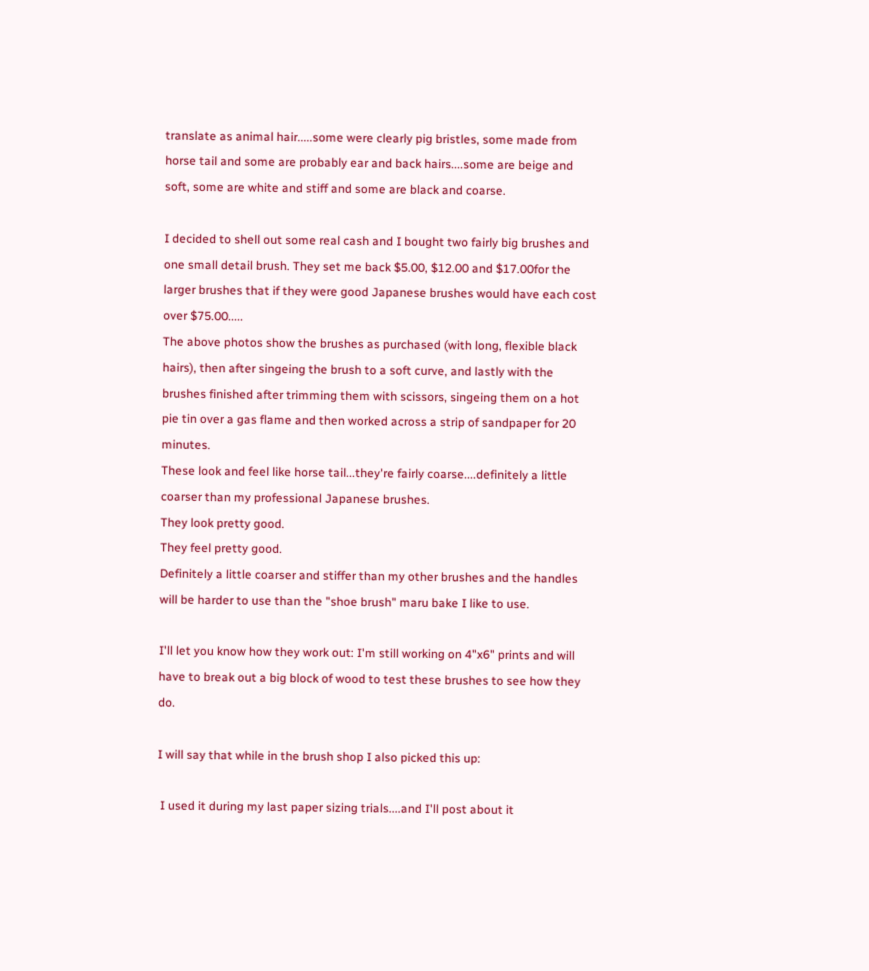translate as animal hair.....some were clearly pig bristles, some made from horse tail and some are probably ear and back hairs....some are beige and soft, some are white and stiff and some are black and coarse.

I decided to shell out some real cash and I bought two fairly big brushes and one small detail brush. They set me back $5.00, $12.00 and $17.00for the larger brushes that if they were good Japanese brushes would have each cost over $75.00.....
The above photos show the brushes as purchased (with long, flexible black hairs), then after singeing the brush to a soft curve, and lastly with the brushes finished after trimming them with scissors, singeing them on a hot pie tin over a gas flame and then worked across a strip of sandpaper for 20 minutes.
These look and feel like horse tail...they're fairly coarse....definitely a little coarser than my professional Japanese brushes.
They look pretty good.
They feel pretty good.
Definitely a little coarser and stiffer than my other brushes and the handles will be harder to use than the "shoe brush" maru bake I like to use.

I'll let you know how they work out: I'm still working on 4"x6" prints and will have to break out a big block of wood to test these brushes to see how they do.

I will say that while in the brush shop I also picked this up:

 I used it during my last paper sizing trials....and I'll post about it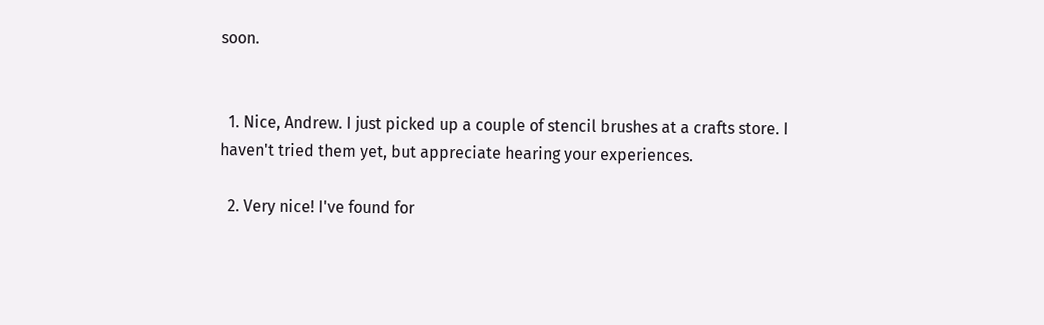soon.


  1. Nice, Andrew. I just picked up a couple of stencil brushes at a crafts store. I haven't tried them yet, but appreciate hearing your experiences.

  2. Very nice! I've found for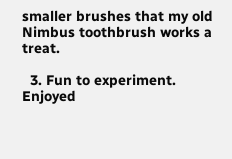smaller brushes that my old Nimbus toothbrush works a treat.

  3. Fun to experiment. Enjoyed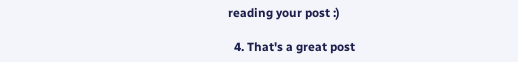reading your post :)

  4. That's a great post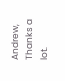Andrew, Thanks a lot.